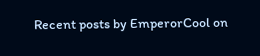Recent posts by EmperorCool on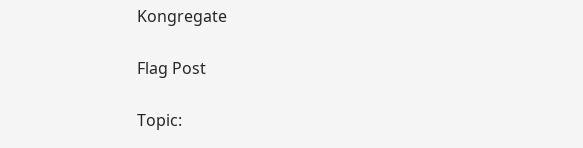Kongregate

Flag Post

Topic: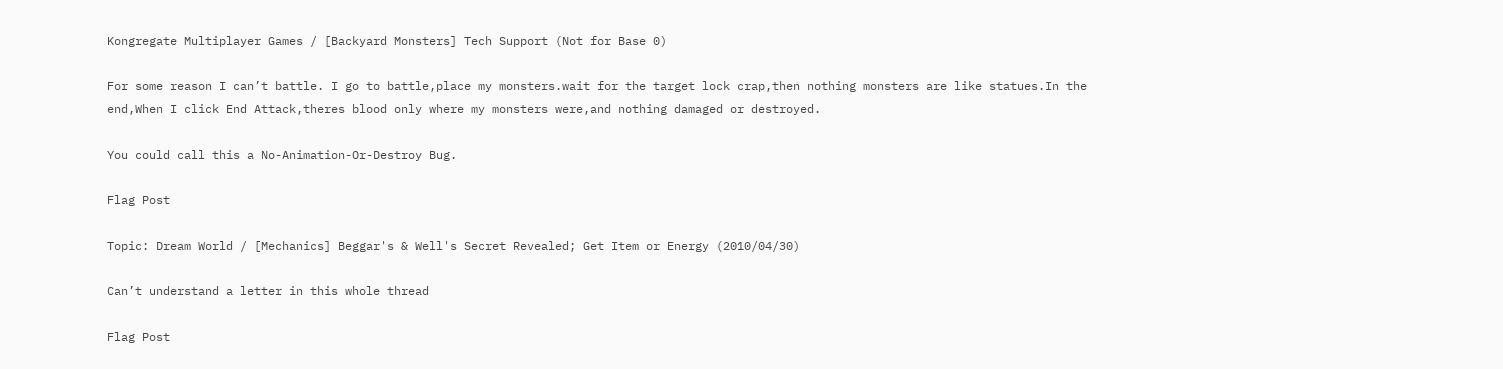Kongregate Multiplayer Games / [Backyard Monsters] Tech Support (Not for Base 0)

For some reason I can’t battle. I go to battle,place my monsters.wait for the target lock crap,then nothing monsters are like statues.In the end,When I click End Attack,theres blood only where my monsters were,and nothing damaged or destroyed.

You could call this a No-Animation-Or-Destroy Bug.

Flag Post

Topic: Dream World / [Mechanics] Beggar's & Well's Secret Revealed; Get Item or Energy (2010/04/30)

Can’t understand a letter in this whole thread

Flag Post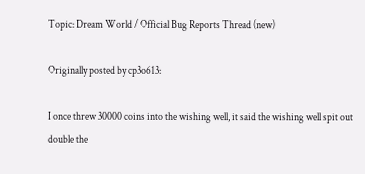Topic: Dream World / Official Bug Reports Thread (new)

Originally posted by cp3o613:

I once threw 30000 coins into the wishing well, it said the wishing well spit out double the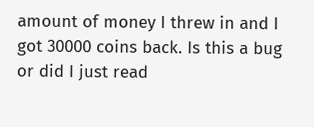amount of money I threw in and I got 30000 coins back. Is this a bug or did I just read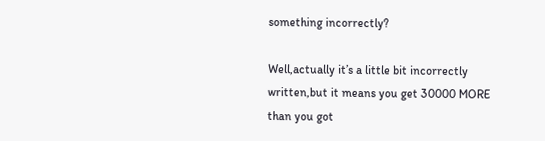something incorrectly?

Well,actually it’s a little bit incorrectly written,but it means you get 30000 MORE than you got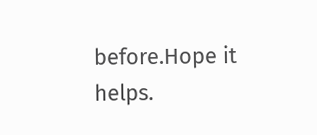before.Hope it helps.